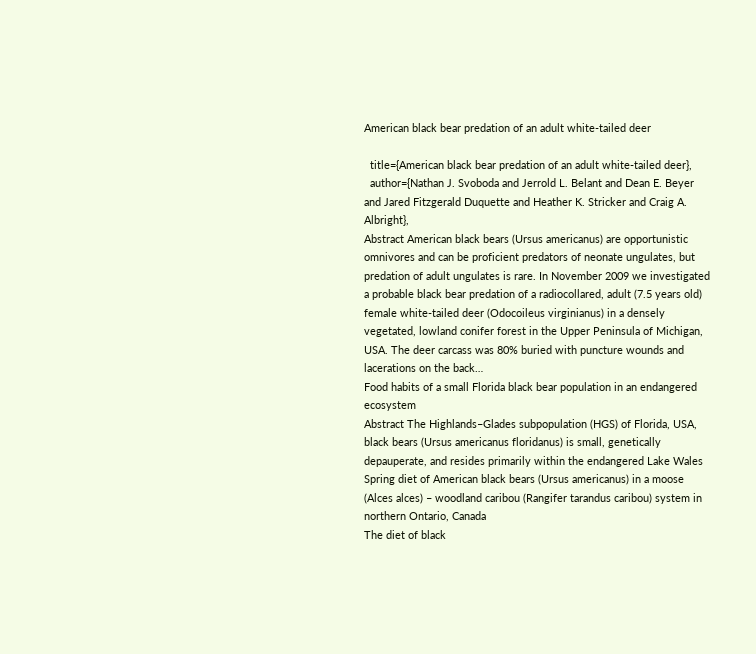American black bear predation of an adult white-tailed deer

  title={American black bear predation of an adult white-tailed deer},
  author={Nathan J. Svoboda and Jerrold L. Belant and Dean E. Beyer and Jared Fitzgerald Duquette and Heather K. Stricker and Craig A. Albright},
Abstract American black bears (Ursus americanus) are opportunistic omnivores and can be proficient predators of neonate ungulates, but predation of adult ungulates is rare. In November 2009 we investigated a probable black bear predation of a radiocollared, adult (7.5 years old) female white-tailed deer (Odocoileus virginianus) in a densely vegetated, lowland conifer forest in the Upper Peninsula of Michigan, USA. The deer carcass was 80% buried with puncture wounds and lacerations on the back…
Food habits of a small Florida black bear population in an endangered ecosystem
Abstract The Highlands–Glades subpopulation (HGS) of Florida, USA, black bears (Ursus americanus floridanus) is small, genetically depauperate, and resides primarily within the endangered Lake Wales
Spring diet of American black bears (Ursus americanus) in a moose (Alces alces) – woodland caribou (Rangifer tarandus caribou) system in northern Ontario, Canada
The diet of black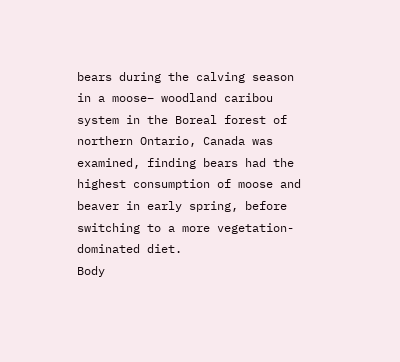bears during the calving season in a moose– woodland caribou system in the Boreal forest of northern Ontario, Canada was examined, finding bears had the highest consumption of moose and beaver in early spring, before switching to a more vegetation-dominated diet.
Body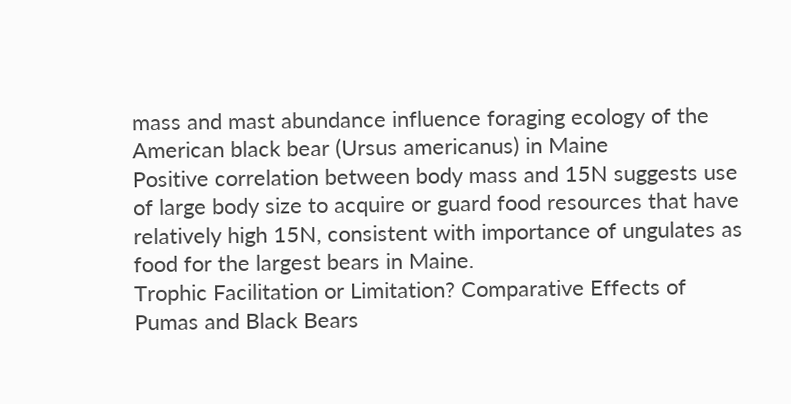mass and mast abundance influence foraging ecology of the American black bear (Ursus americanus) in Maine
Positive correlation between body mass and 15N suggests use of large body size to acquire or guard food resources that have relatively high 15N, consistent with importance of ungulates as food for the largest bears in Maine.
Trophic Facilitation or Limitation? Comparative Effects of Pumas and Black Bears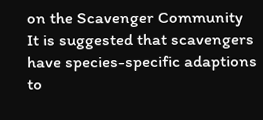on the Scavenger Community
It is suggested that scavengers have species-specific adaptions to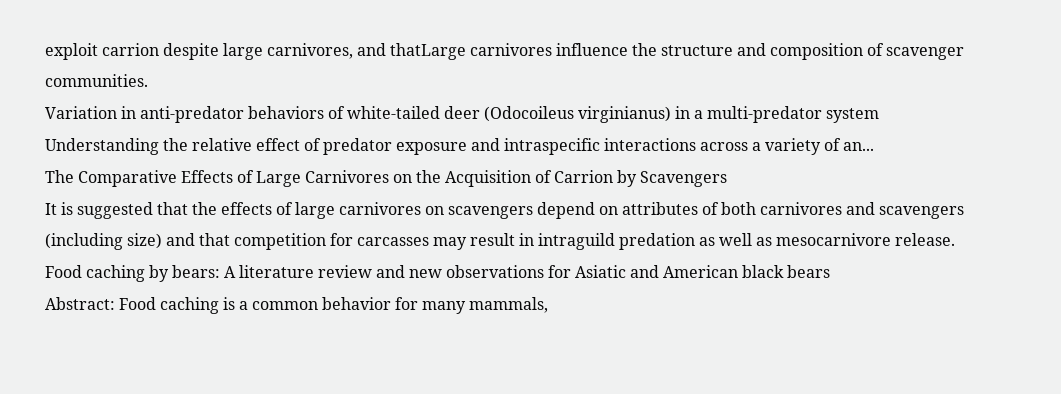exploit carrion despite large carnivores, and thatLarge carnivores influence the structure and composition of scavenger communities.
Variation in anti-predator behaviors of white-tailed deer (Odocoileus virginianus) in a multi-predator system
Understanding the relative effect of predator exposure and intraspecific interactions across a variety of an...
The Comparative Effects of Large Carnivores on the Acquisition of Carrion by Scavengers
It is suggested that the effects of large carnivores on scavengers depend on attributes of both carnivores and scavengers (including size) and that competition for carcasses may result in intraguild predation as well as mesocarnivore release.
Food caching by bears: A literature review and new observations for Asiatic and American black bears
Abstract: Food caching is a common behavior for many mammals,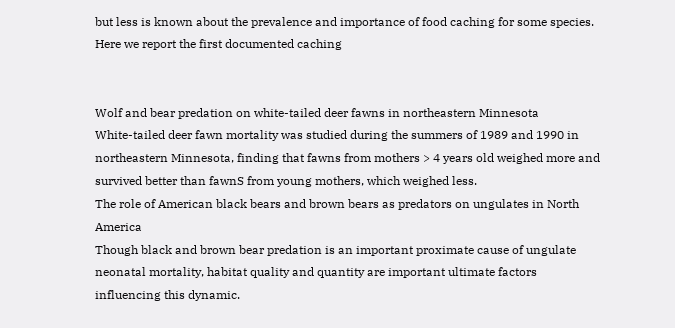but less is known about the prevalence and importance of food caching for some species. Here we report the first documented caching


Wolf and bear predation on white-tailed deer fawns in northeastern Minnesota
White-tailed deer fawn mortality was studied during the summers of 1989 and 1990 in northeastern Minnesota, finding that fawns from mothers > 4 years old weighed more and survived better than fawnS from young mothers, which weighed less.
The role of American black bears and brown bears as predators on ungulates in North America
Though black and brown bear predation is an important proximate cause of ungulate neonatal mortality, habitat quality and quantity are important ultimate factors influencing this dynamic.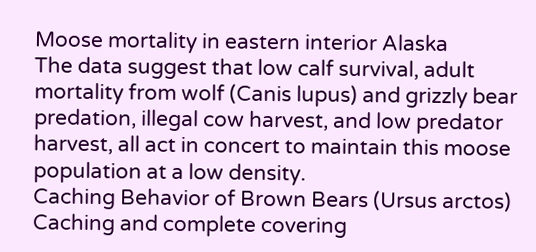Moose mortality in eastern interior Alaska
The data suggest that low calf survival, adult mortality from wolf (Canis lupus) and grizzly bear predation, illegal cow harvest, and low predator harvest, all act in concert to maintain this moose population at a low density.
Caching Behavior of Brown Bears (Ursus arctos)
Caching and complete covering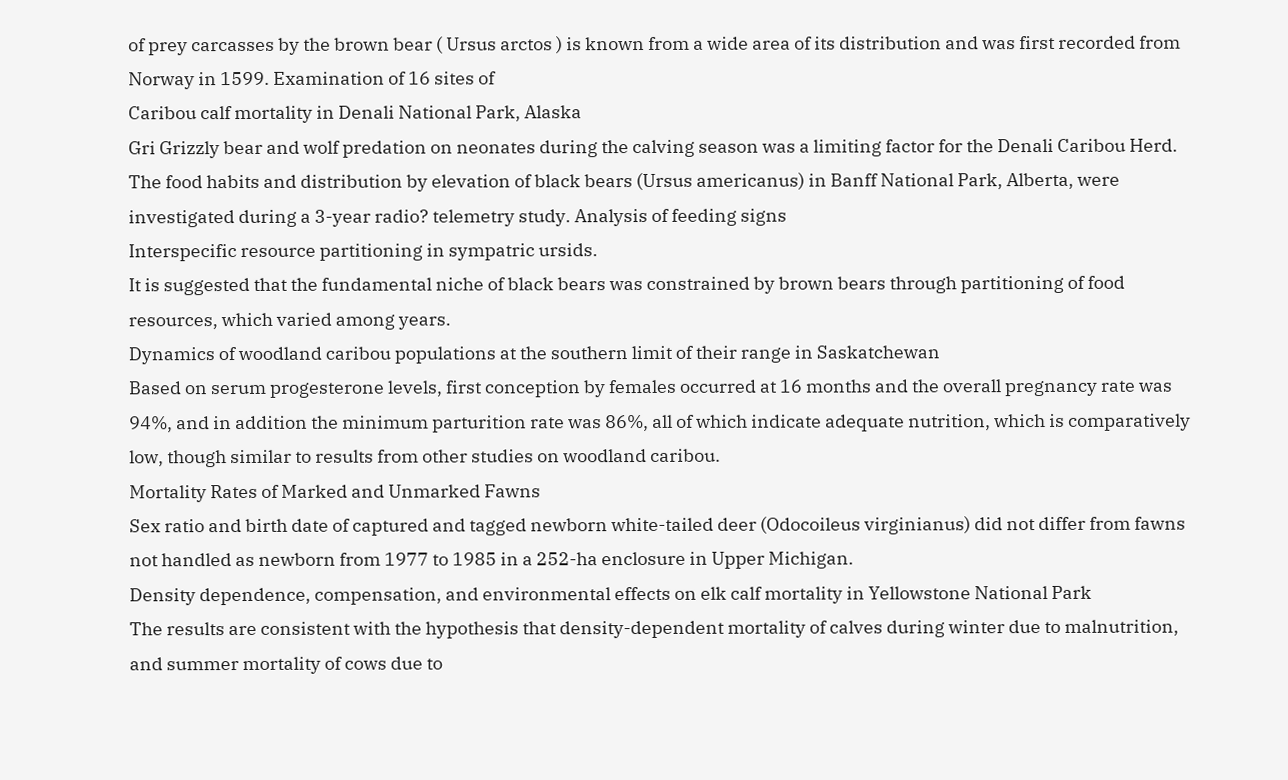of prey carcasses by the brown bear ( Ursus arctos ) is known from a wide area of its distribution and was first recorded from Norway in 1599. Examination of 16 sites of
Caribou calf mortality in Denali National Park, Alaska
Gri Grizzly bear and wolf predation on neonates during the calving season was a limiting factor for the Denali Caribou Herd.
The food habits and distribution by elevation of black bears (Ursus americanus) in Banff National Park, Alberta, were investigated during a 3-year radio? telemetry study. Analysis of feeding signs
Interspecific resource partitioning in sympatric ursids.
It is suggested that the fundamental niche of black bears was constrained by brown bears through partitioning of food resources, which varied among years.
Dynamics of woodland caribou populations at the southern limit of their range in Saskatchewan
Based on serum progesterone levels, first conception by females occurred at 16 months and the overall pregnancy rate was 94%, and in addition the minimum parturition rate was 86%, all of which indicate adequate nutrition, which is comparatively low, though similar to results from other studies on woodland caribou.
Mortality Rates of Marked and Unmarked Fawns
Sex ratio and birth date of captured and tagged newborn white-tailed deer (Odocoileus virginianus) did not differ from fawns not handled as newborn from 1977 to 1985 in a 252-ha enclosure in Upper Michigan.
Density dependence, compensation, and environmental effects on elk calf mortality in Yellowstone National Park
The results are consistent with the hypothesis that density-dependent mortality of calves during winter due to malnutrition, and summer mortality of cows due to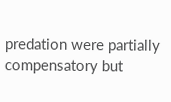predation were partially compensatory but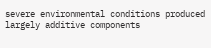severe environmental conditions produced largely additive components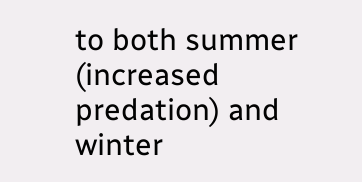to both summer (increased predation) and winter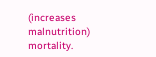(increases malnutrition) mortality.